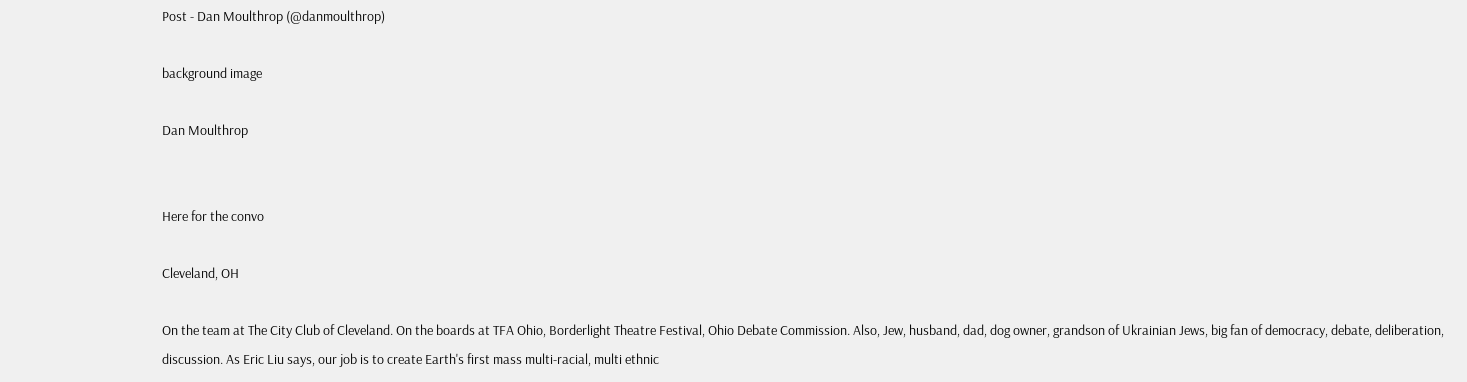Post - Dan Moulthrop (@danmoulthrop)

background image

Dan Moulthrop


Here for the convo

Cleveland, OH

On the team at The City Club of Cleveland. On the boards at TFA Ohio, Borderlight Theatre Festival, Ohio Debate Commission. Also, Jew, husband, dad, dog owner, grandson of Ukrainian Jews, big fan of democracy, debate, deliberation, discussion. As Eric Liu says, our job is to create Earth's first mass multi-racial, multi ethnic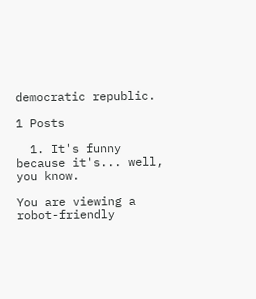democratic republic.

1 Posts

  1. It's funny because it's... well, you know.

You are viewing a robot-friendly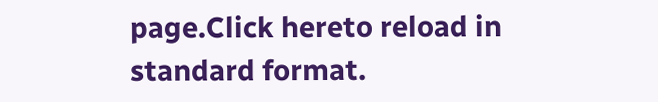page.Click hereto reload in standard format.